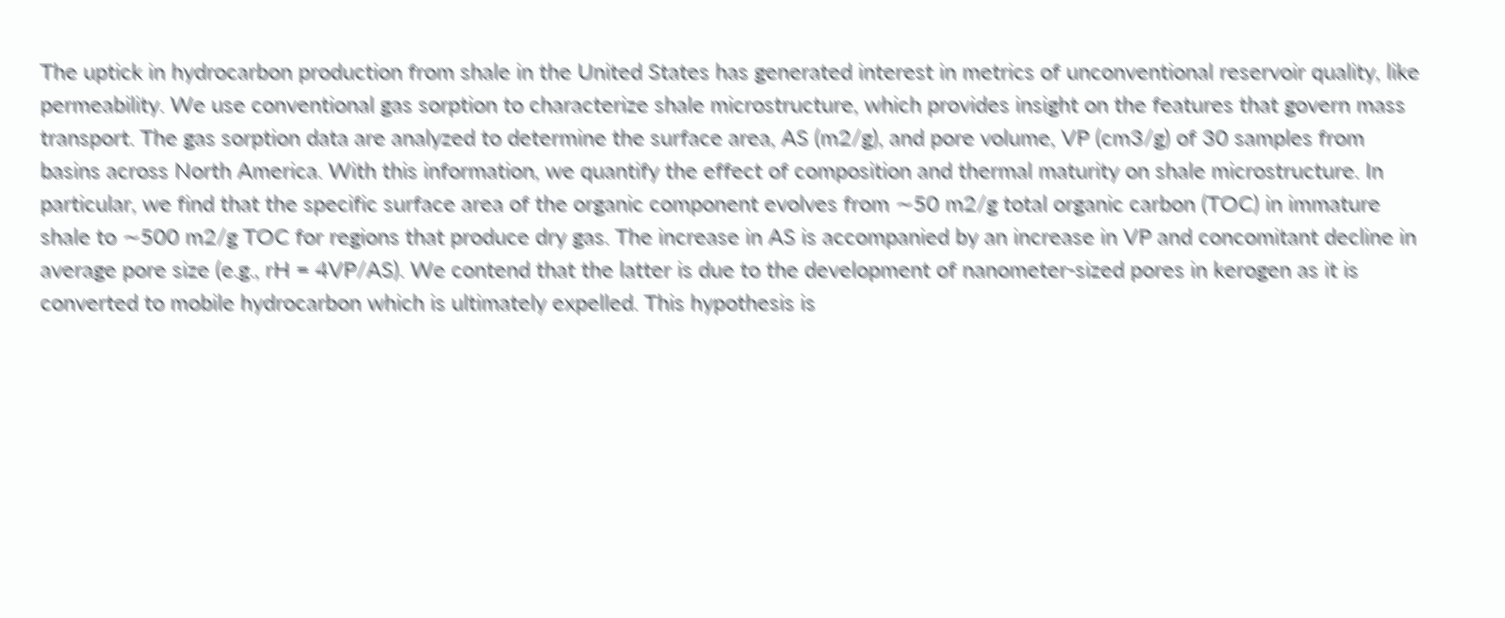The uptick in hydrocarbon production from shale in the United States has generated interest in metrics of unconventional reservoir quality, like permeability. We use conventional gas sorption to characterize shale microstructure, which provides insight on the features that govern mass transport. The gas sorption data are analyzed to determine the surface area, AS (m2/g), and pore volume, VP (cm3/g) of 30 samples from basins across North America. With this information, we quantify the effect of composition and thermal maturity on shale microstructure. In particular, we find that the specific surface area of the organic component evolves from ∼50 m2/g total organic carbon (TOC) in immature shale to ∼500 m2/g TOC for regions that produce dry gas. The increase in AS is accompanied by an increase in VP and concomitant decline in average pore size (e.g., rH = 4VP/AS). We contend that the latter is due to the development of nanometer-sized pores in kerogen as it is converted to mobile hydrocarbon which is ultimately expelled. This hypothesis is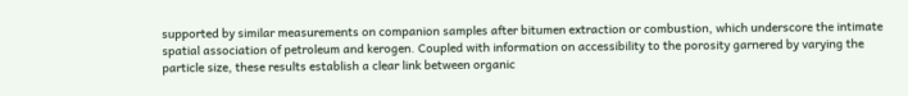supported by similar measurements on companion samples after bitumen extraction or combustion, which underscore the intimate spatial association of petroleum and kerogen. Coupled with information on accessibility to the porosity garnered by varying the particle size, these results establish a clear link between organic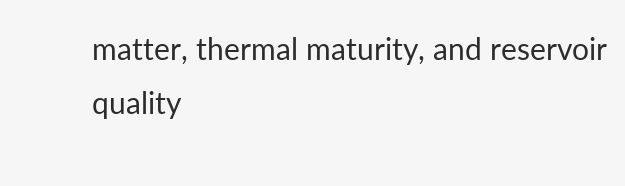matter, thermal maturity, and reservoir quality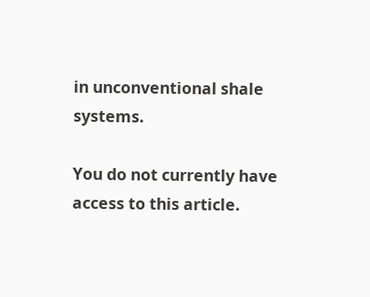in unconventional shale systems.

You do not currently have access to this article.